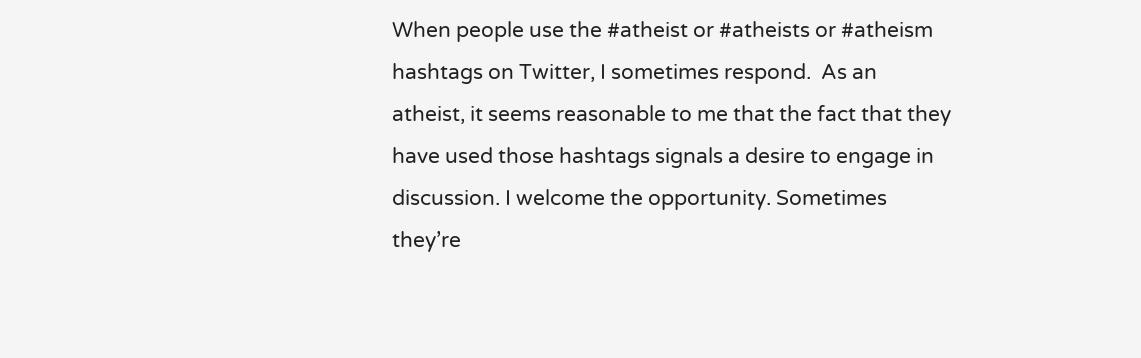When people use the #atheist or #atheists or #atheism hashtags on Twitter, I sometimes respond.  As an atheist, it seems reasonable to me that the fact that they have used those hashtags signals a desire to engage in discussion. I welcome the opportunity. Sometimes they’re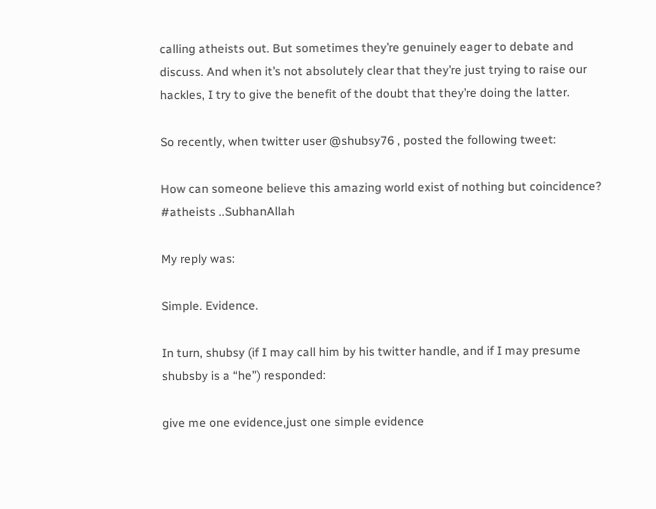calling atheists out. But sometimes they’re genuinely eager to debate and discuss. And when it’s not absolutely clear that they’re just trying to raise our hackles, I try to give the benefit of the doubt that they’re doing the latter.

So recently, when twitter user @shubsy76 , posted the following tweet:

How can someone believe this amazing world exist of nothing but coincidence? #atheists ..SubhanAllah

My reply was:

Simple. Evidence.

In turn, shubsy (if I may call him by his twitter handle, and if I may presume shubsby is a “he”) responded:

give me one evidence,just one simple evidence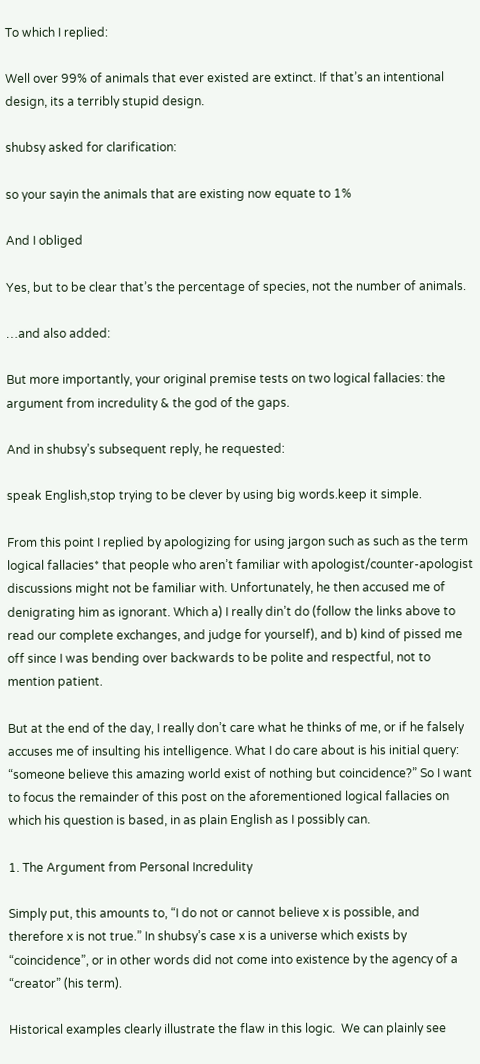To which I replied:

Well over 99% of animals that ever existed are extinct. If that’s an intentional design, its a terribly stupid design.

shubsy asked for clarification:

so your sayin the animals that are existing now equate to 1%

And I obliged

Yes, but to be clear that’s the percentage of species, not the number of animals.

…and also added:

But more importantly, your original premise tests on two logical fallacies: the argument from incredulity & the god of the gaps.

And in shubsy’s subsequent reply, he requested:

speak English,stop trying to be clever by using big words.keep it simple.

From this point I replied by apologizing for using jargon such as such as the term logical fallacies* that people who aren’t familiar with apologist/counter-apologist discussions might not be familiar with. Unfortunately, he then accused me of denigrating him as ignorant. Which a) I really din’t do (follow the links above to read our complete exchanges, and judge for yourself), and b) kind of pissed me off since I was bending over backwards to be polite and respectful, not to mention patient.

But at the end of the day, I really don’t care what he thinks of me, or if he falsely accuses me of insulting his intelligence. What I do care about is his initial query: “someone believe this amazing world exist of nothing but coincidence?” So I want to focus the remainder of this post on the aforementioned logical fallacies on which his question is based, in as plain English as I possibly can.

1. The Argument from Personal Incredulity

Simply put, this amounts to, “I do not or cannot believe x is possible, and therefore x is not true.” In shubsy’s case x is a universe which exists by “coincidence”, or in other words did not come into existence by the agency of a “creator” (his term).

Historical examples clearly illustrate the flaw in this logic.  We can plainly see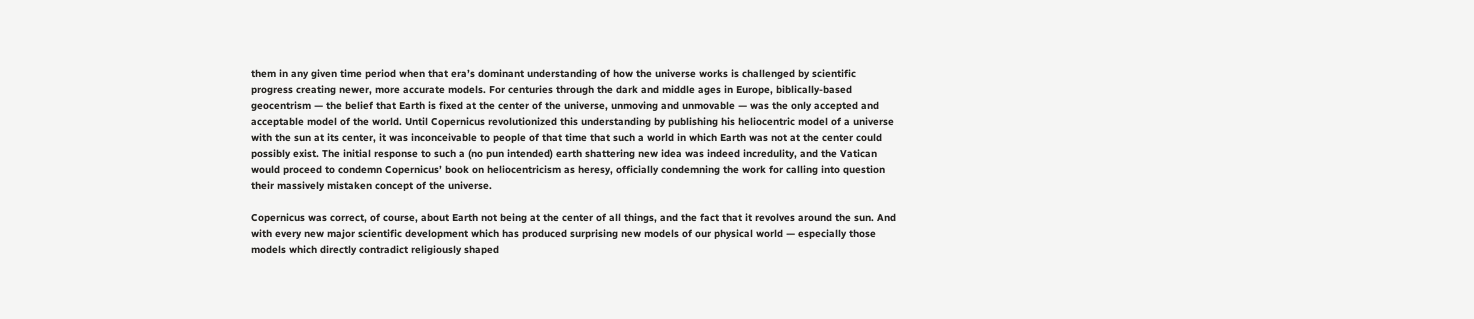them in any given time period when that era’s dominant understanding of how the universe works is challenged by scientific progress creating newer, more accurate models. For centuries through the dark and middle ages in Europe, biblically-based geocentrism — the belief that Earth is fixed at the center of the universe, unmoving and unmovable — was the only accepted and acceptable model of the world. Until Copernicus revolutionized this understanding by publishing his heliocentric model of a universe with the sun at its center, it was inconceivable to people of that time that such a world in which Earth was not at the center could possibly exist. The initial response to such a (no pun intended) earth shattering new idea was indeed incredulity, and the Vatican would proceed to condemn Copernicus’ book on heliocentricism as heresy, officially condemning the work for calling into question their massively mistaken concept of the universe.

Copernicus was correct, of course, about Earth not being at the center of all things, and the fact that it revolves around the sun. And with every new major scientific development which has produced surprising new models of our physical world — especially those models which directly contradict religiously shaped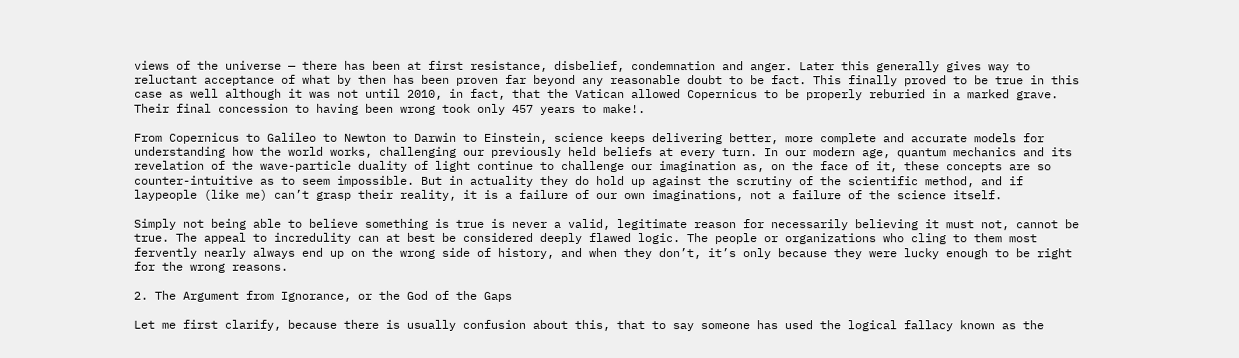views of the universe — there has been at first resistance, disbelief, condemnation and anger. Later this generally gives way to  reluctant acceptance of what by then has been proven far beyond any reasonable doubt to be fact. This finally proved to be true in this case as well although it was not until 2010, in fact, that the Vatican allowed Copernicus to be properly reburied in a marked grave. Their final concession to having been wrong took only 457 years to make!.

From Copernicus to Galileo to Newton to Darwin to Einstein, science keeps delivering better, more complete and accurate models for understanding how the world works, challenging our previously held beliefs at every turn. In our modern age, quantum mechanics and its revelation of the wave-particle duality of light continue to challenge our imagination as, on the face of it, these concepts are so counter-intuitive as to seem impossible. But in actuality they do hold up against the scrutiny of the scientific method, and if laypeople (like me) can’t grasp their reality, it is a failure of our own imaginations, not a failure of the science itself.

Simply not being able to believe something is true is never a valid, legitimate reason for necessarily believing it must not, cannot be true. The appeal to incredulity can at best be considered deeply flawed logic. The people or organizations who cling to them most fervently nearly always end up on the wrong side of history, and when they don’t, it’s only because they were lucky enough to be right for the wrong reasons.

2. The Argument from Ignorance, or the God of the Gaps

Let me first clarify, because there is usually confusion about this, that to say someone has used the logical fallacy known as the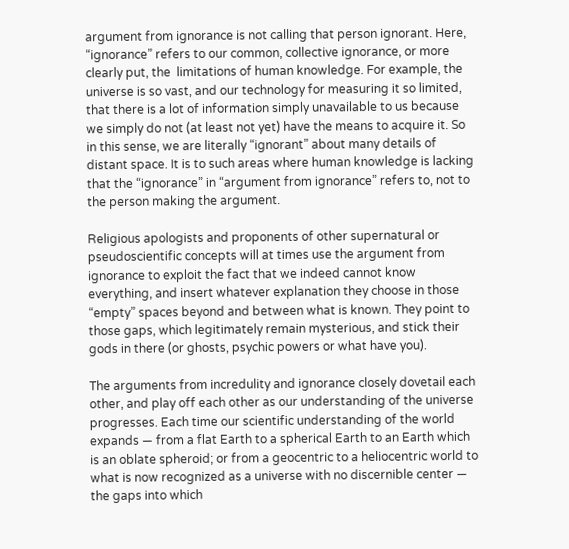argument from ignorance is not calling that person ignorant. Here, “ignorance” refers to our common, collective ignorance, or more clearly put, the  limitations of human knowledge. For example, the universe is so vast, and our technology for measuring it so limited, that there is a lot of information simply unavailable to us because we simply do not (at least not yet) have the means to acquire it. So in this sense, we are literally “ignorant” about many details of distant space. It is to such areas where human knowledge is lacking that the “ignorance” in “argument from ignorance” refers to, not to the person making the argument.

Religious apologists and proponents of other supernatural or pseudoscientific concepts will at times use the argument from ignorance to exploit the fact that we indeed cannot know everything, and insert whatever explanation they choose in those “empty” spaces beyond and between what is known. They point to those gaps, which legitimately remain mysterious, and stick their gods in there (or ghosts, psychic powers or what have you).

The arguments from incredulity and ignorance closely dovetail each other, and play off each other as our understanding of the universe progresses. Each time our scientific understanding of the world expands — from a flat Earth to a spherical Earth to an Earth which is an oblate spheroid; or from a geocentric to a heliocentric world to what is now recognized as a universe with no discernible center — the gaps into which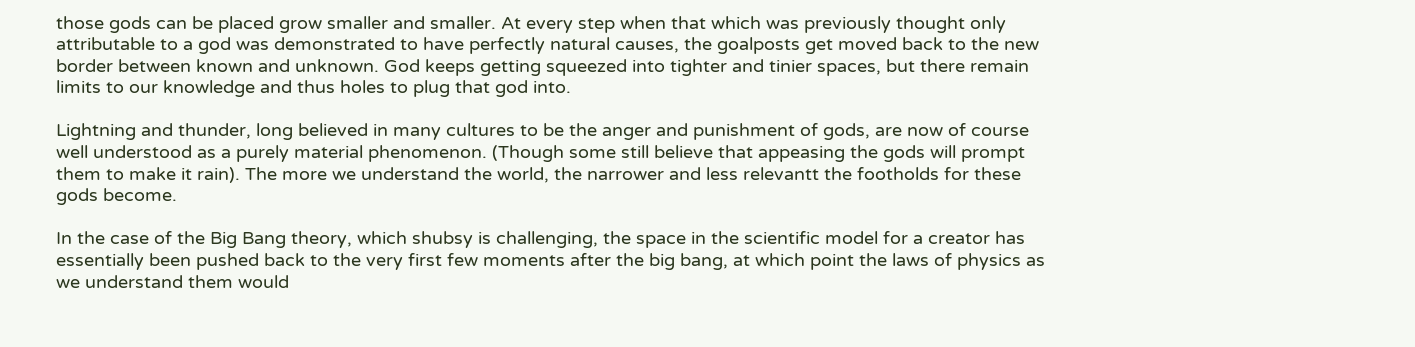those gods can be placed grow smaller and smaller. At every step when that which was previously thought only attributable to a god was demonstrated to have perfectly natural causes, the goalposts get moved back to the new border between known and unknown. God keeps getting squeezed into tighter and tinier spaces, but there remain limits to our knowledge and thus holes to plug that god into.

Lightning and thunder, long believed in many cultures to be the anger and punishment of gods, are now of course well understood as a purely material phenomenon. (Though some still believe that appeasing the gods will prompt them to make it rain). The more we understand the world, the narrower and less relevantt the footholds for these gods become.

In the case of the Big Bang theory, which shubsy is challenging, the space in the scientific model for a creator has essentially been pushed back to the very first few moments after the big bang, at which point the laws of physics as we understand them would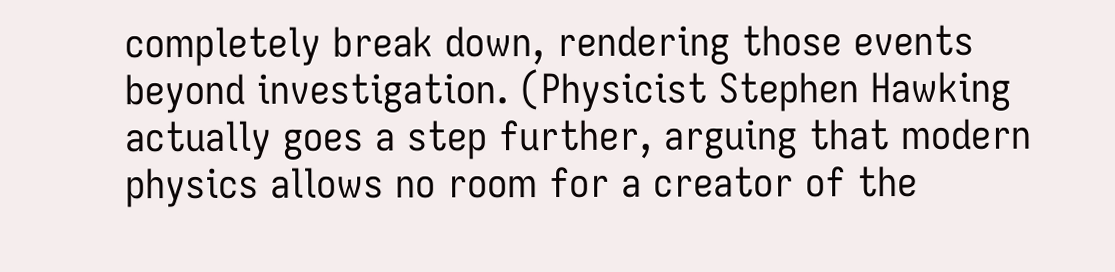completely break down, rendering those events beyond investigation. (Physicist Stephen Hawking actually goes a step further, arguing that modern physics allows no room for a creator of the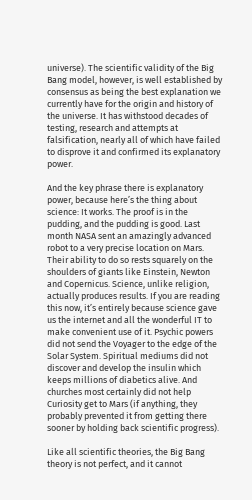universe). The scientific validity of the Big Bang model, however, is well established by consensus as being the best explanation we currently have for the origin and history of the universe. It has withstood decades of testing, research and attempts at falsification, nearly all of which have failed to disprove it and confirmed its explanatory power.

And the key phrase there is explanatory power, because here’s the thing about science: It works. The proof is in the pudding, and the pudding is good. Last month NASA sent an amazingly advanced robot to a very precise location on Mars. Their ability to do so rests squarely on the shoulders of giants like Einstein, Newton and Copernicus. Science, unlike religion, actually produces results. If you are reading this now, it’s entirely because science gave us the internet and all the wonderful IT to make convenient use of it. Psychic powers did not send the Voyager to the edge of the Solar System. Spiritual mediums did not discover and develop the insulin which keeps millions of diabetics alive. And churches most certainly did not help Curiosity get to Mars (if anything, they probably prevented it from getting there sooner by holding back scientific progress).

Like all scientific theories, the Big Bang theory is not perfect, and it cannot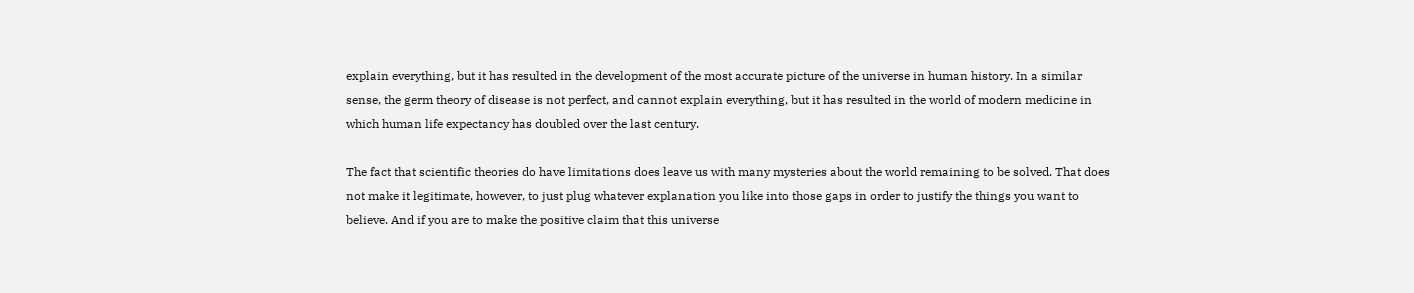explain everything, but it has resulted in the development of the most accurate picture of the universe in human history. In a similar sense, the germ theory of disease is not perfect, and cannot explain everything, but it has resulted in the world of modern medicine in which human life expectancy has doubled over the last century.

The fact that scientific theories do have limitations does leave us with many mysteries about the world remaining to be solved. That does not make it legitimate, however, to just plug whatever explanation you like into those gaps in order to justify the things you want to believe. And if you are to make the positive claim that this universe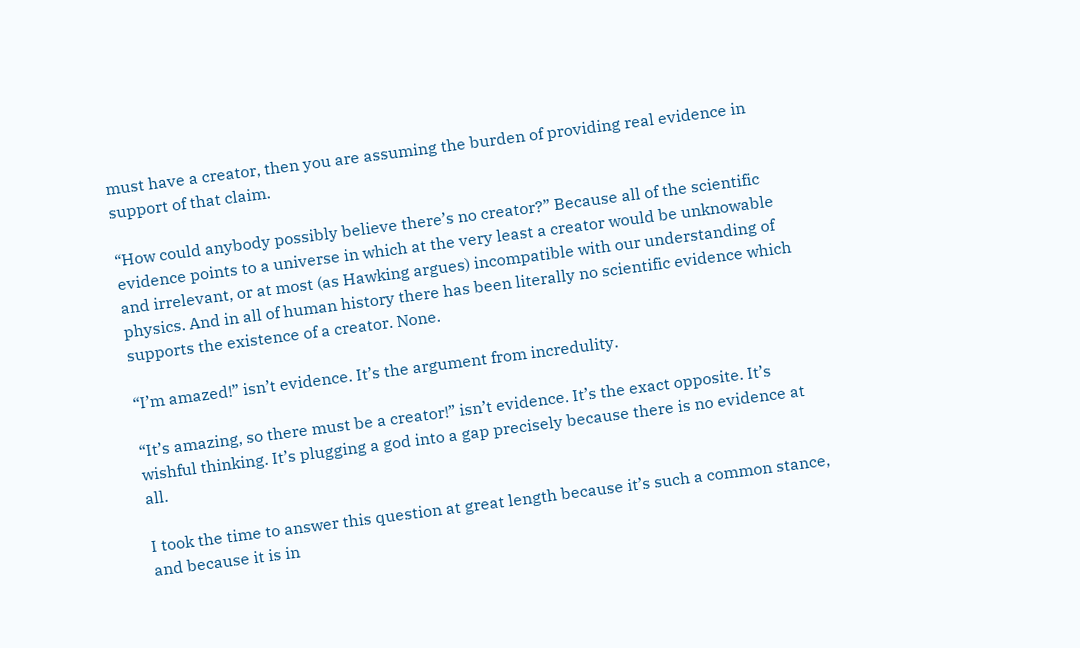must have a creator, then you are assuming the burden of providing real evidence in support of that claim.

“How could anybody possibly believe there’s no creator?” Because all of the scientific evidence points to a universe in which at the very least a creator would be unknowable and irrelevant, or at most (as Hawking argues) incompatible with our understanding of physics. And in all of human history there has been literally no scientific evidence which supports the existence of a creator. None.

“I’m amazed!” isn’t evidence. It’s the argument from incredulity.

“It’s amazing, so there must be a creator!” isn’t evidence. It’s the exact opposite. It’s wishful thinking. It’s plugging a god into a gap precisely because there is no evidence at all.

I took the time to answer this question at great length because it’s such a common stance, and because it is in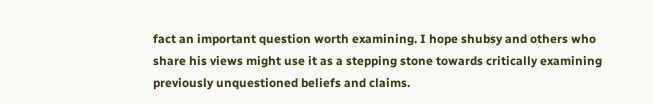fact an important question worth examining. I hope shubsy and others who share his views might use it as a stepping stone towards critically examining previously unquestioned beliefs and claims.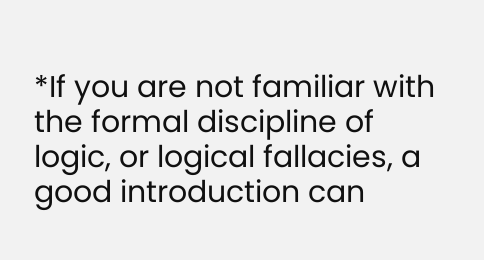*If you are not familiar with the formal discipline of logic, or logical fallacies, a good introduction can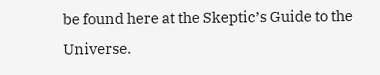be found here at the Skeptic’s Guide to the Universe.